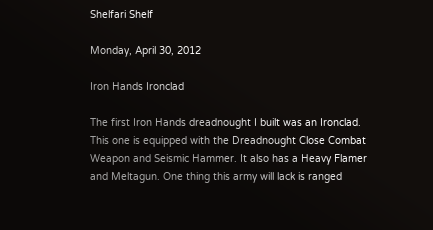Shelfari Shelf

Monday, April 30, 2012

Iron Hands Ironclad

The first Iron Hands dreadnought I built was an Ironclad. This one is equipped with the Dreadnought Close Combat Weapon and Seismic Hammer. It also has a Heavy Flamer and Meltagun. One thing this army will lack is ranged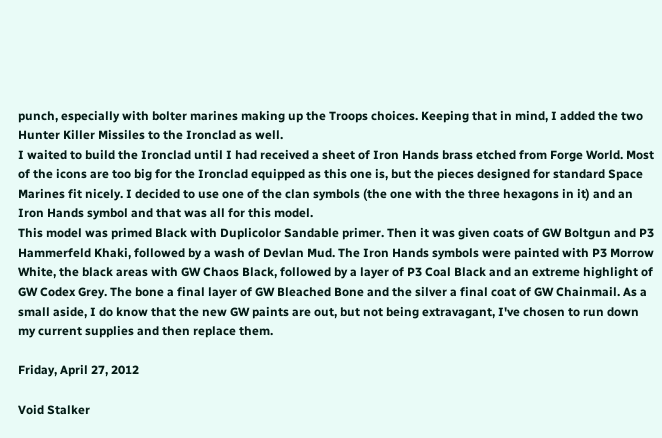punch, especially with bolter marines making up the Troops choices. Keeping that in mind, I added the two Hunter Killer Missiles to the Ironclad as well.
I waited to build the Ironclad until I had received a sheet of Iron Hands brass etched from Forge World. Most of the icons are too big for the Ironclad equipped as this one is, but the pieces designed for standard Space Marines fit nicely. I decided to use one of the clan symbols (the one with the three hexagons in it) and an Iron Hands symbol and that was all for this model.
This model was primed Black with Duplicolor Sandable primer. Then it was given coats of GW Boltgun and P3 Hammerfeld Khaki, followed by a wash of Devlan Mud. The Iron Hands symbols were painted with P3 Morrow White, the black areas with GW Chaos Black, followed by a layer of P3 Coal Black and an extreme highlight of GW Codex Grey. The bone a final layer of GW Bleached Bone and the silver a final coat of GW Chainmail. As a small aside, I do know that the new GW paints are out, but not being extravagant, I've chosen to run down my current supplies and then replace them.

Friday, April 27, 2012

Void Stalker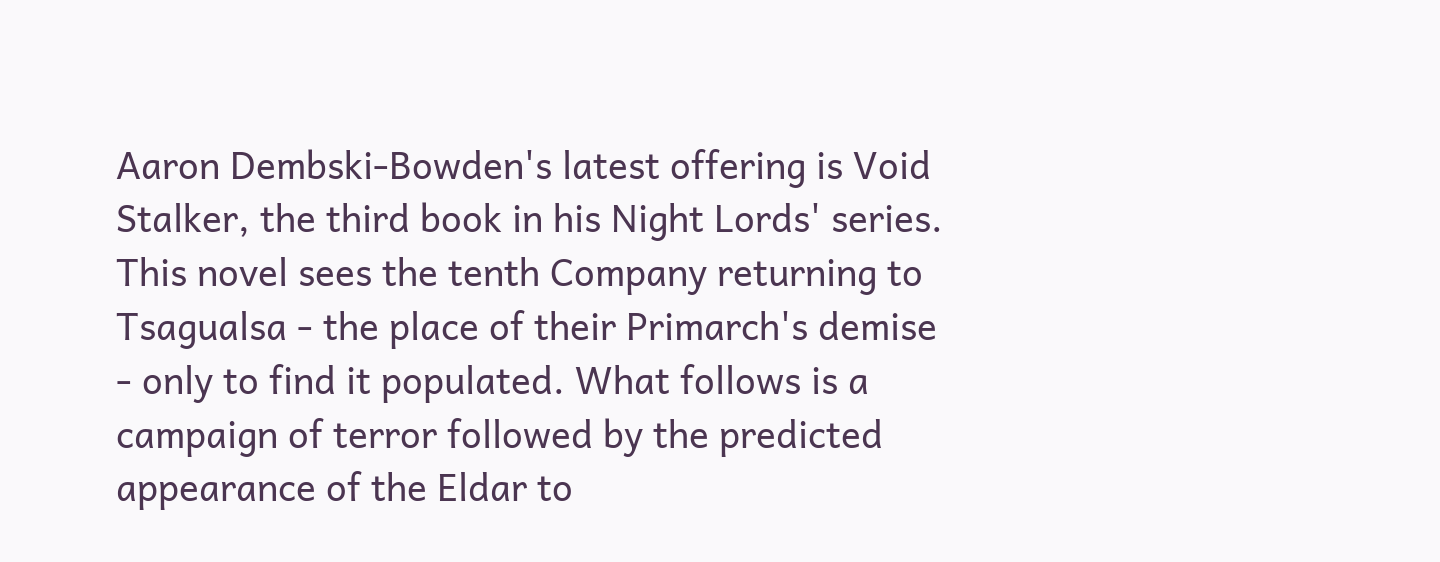Aaron Dembski-Bowden's latest offering is Void Stalker, the third book in his Night Lords' series. This novel sees the tenth Company returning to Tsagualsa - the place of their Primarch's demise - only to find it populated. What follows is a campaign of terror followed by the predicted appearance of the Eldar to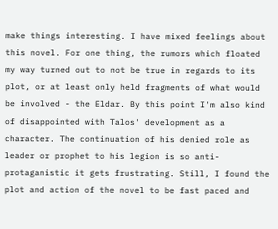make things interesting. I have mixed feelings about this novel. For one thing, the rumors which floated my way turned out to not be true in regards to its plot, or at least only held fragments of what would be involved - the Eldar. By this point I'm also kind of disappointed with Talos' development as a character. The continuation of his denied role as leader or prophet to his legion is so anti-protaganistic it gets frustrating. Still, I found the plot and action of the novel to be fast paced and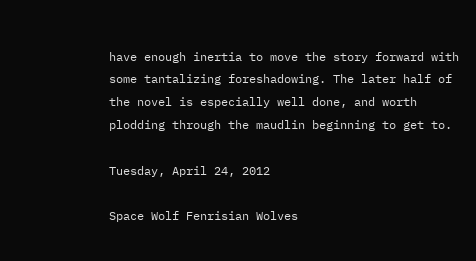have enough inertia to move the story forward with some tantalizing foreshadowing. The later half of the novel is especially well done, and worth plodding through the maudlin beginning to get to.

Tuesday, April 24, 2012

Space Wolf Fenrisian Wolves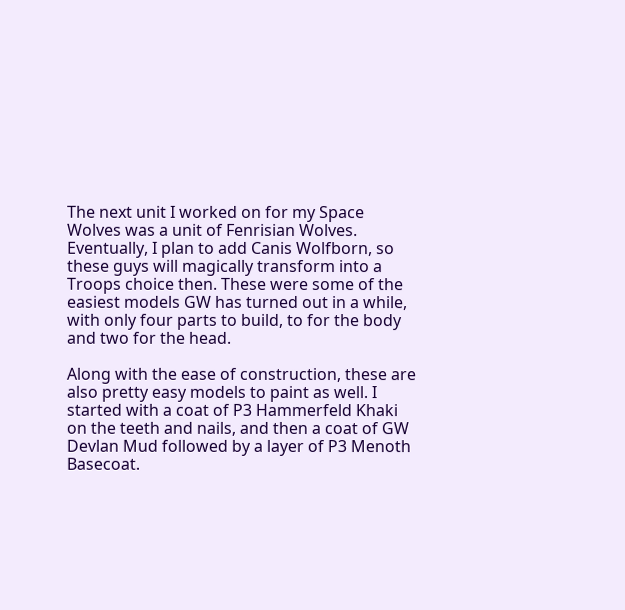The next unit I worked on for my Space Wolves was a unit of Fenrisian Wolves. Eventually, I plan to add Canis Wolfborn, so these guys will magically transform into a Troops choice then. These were some of the easiest models GW has turned out in a while, with only four parts to build, to for the body and two for the head.

Along with the ease of construction, these are also pretty easy models to paint as well. I started with a coat of P3 Hammerfeld Khaki on the teeth and nails, and then a coat of GW Devlan Mud followed by a layer of P3 Menoth Basecoat.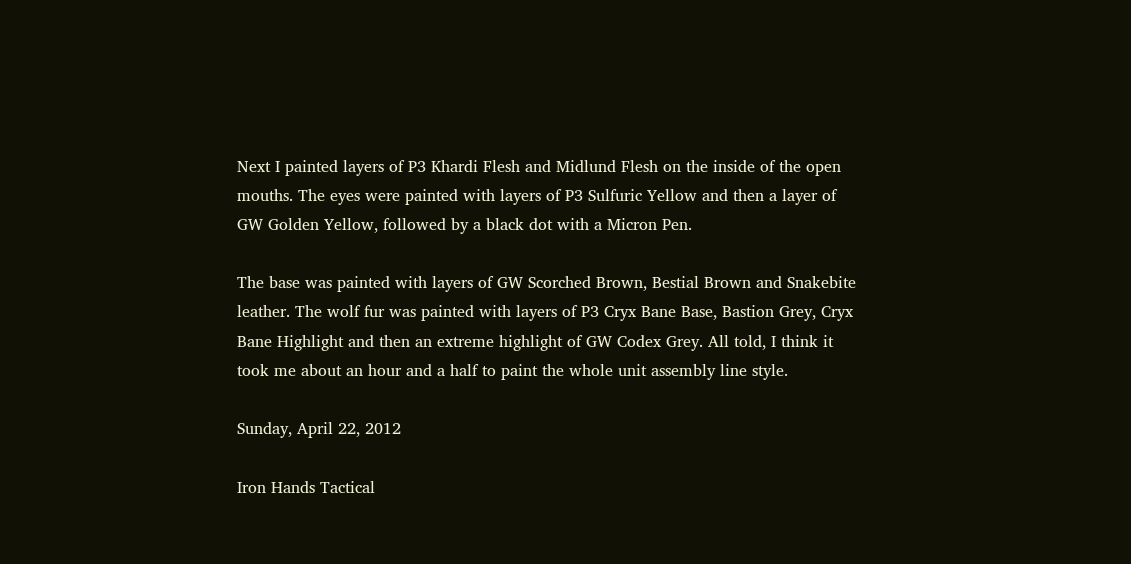Next I painted layers of P3 Khardi Flesh and Midlund Flesh on the inside of the open mouths. The eyes were painted with layers of P3 Sulfuric Yellow and then a layer of GW Golden Yellow, followed by a black dot with a Micron Pen.

The base was painted with layers of GW Scorched Brown, Bestial Brown and Snakebite leather. The wolf fur was painted with layers of P3 Cryx Bane Base, Bastion Grey, Cryx Bane Highlight and then an extreme highlight of GW Codex Grey. All told, I think it took me about an hour and a half to paint the whole unit assembly line style.

Sunday, April 22, 2012

Iron Hands Tactical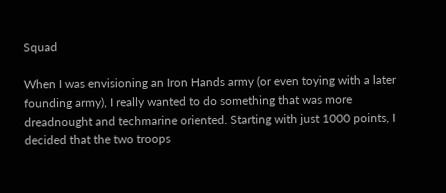Squad

When I was envisioning an Iron Hands army (or even toying with a later founding army), I really wanted to do something that was more dreadnought and techmarine oriented. Starting with just 1000 points, I decided that the two troops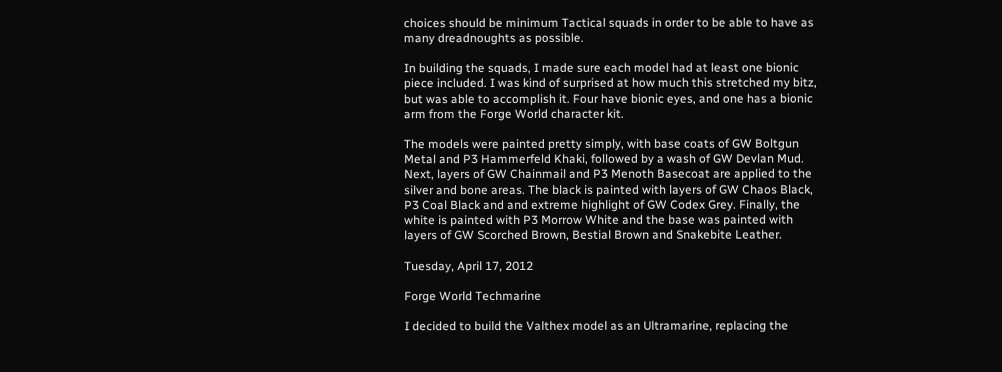choices should be minimum Tactical squads in order to be able to have as many dreadnoughts as possible.

In building the squads, I made sure each model had at least one bionic piece included. I was kind of surprised at how much this stretched my bitz, but was able to accomplish it. Four have bionic eyes, and one has a bionic arm from the Forge World character kit.

The models were painted pretty simply, with base coats of GW Boltgun Metal and P3 Hammerfeld Khaki, followed by a wash of GW Devlan Mud. Next, layers of GW Chainmail and P3 Menoth Basecoat are applied to the silver and bone areas. The black is painted with layers of GW Chaos Black, P3 Coal Black and and extreme highlight of GW Codex Grey. Finally, the white is painted with P3 Morrow White and the base was painted with layers of GW Scorched Brown, Bestial Brown and Snakebite Leather.

Tuesday, April 17, 2012

Forge World Techmarine

I decided to build the Valthex model as an Ultramarine, replacing the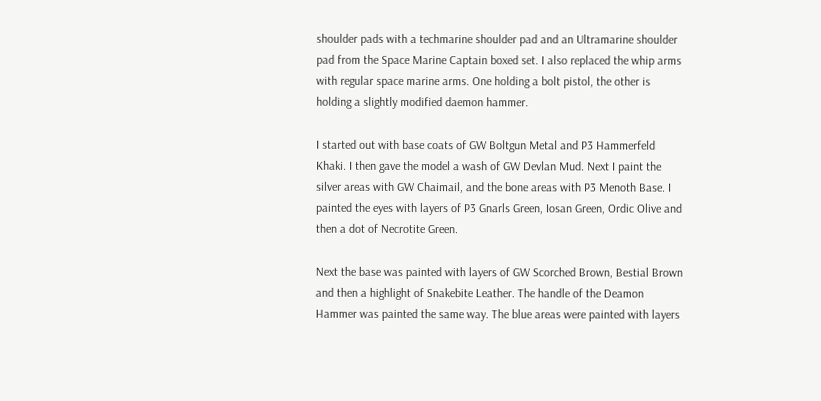shoulder pads with a techmarine shoulder pad and an Ultramarine shoulder pad from the Space Marine Captain boxed set. I also replaced the whip arms with regular space marine arms. One holding a bolt pistol, the other is holding a slightly modified daemon hammer.

I started out with base coats of GW Boltgun Metal and P3 Hammerfeld Khaki. I then gave the model a wash of GW Devlan Mud. Next I paint the silver areas with GW Chaimail, and the bone areas with P3 Menoth Base. I painted the eyes with layers of P3 Gnarls Green, Iosan Green, Ordic Olive and then a dot of Necrotite Green.

Next the base was painted with layers of GW Scorched Brown, Bestial Brown and then a highlight of Snakebite Leather. The handle of the Deamon Hammer was painted the same way. The blue areas were painted with layers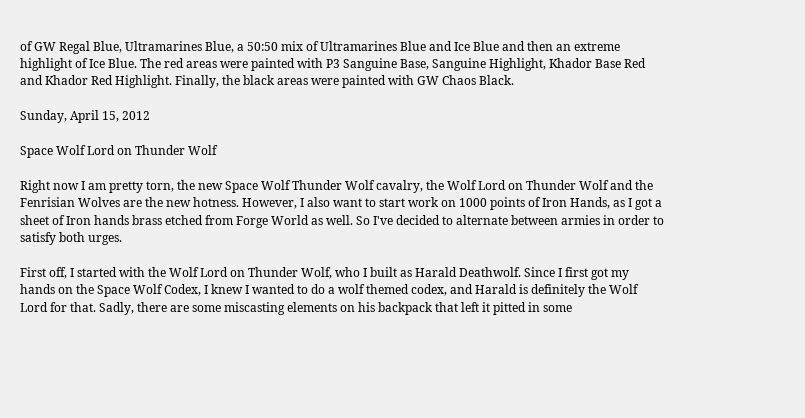of GW Regal Blue, Ultramarines Blue, a 50:50 mix of Ultramarines Blue and Ice Blue and then an extreme highlight of Ice Blue. The red areas were painted with P3 Sanguine Base, Sanguine Highlight, Khador Base Red and Khador Red Highlight. Finally, the black areas were painted with GW Chaos Black.

Sunday, April 15, 2012

Space Wolf Lord on Thunder Wolf

Right now I am pretty torn, the new Space Wolf Thunder Wolf cavalry, the Wolf Lord on Thunder Wolf and the Fenrisian Wolves are the new hotness. However, I also want to start work on 1000 points of Iron Hands, as I got a sheet of Iron hands brass etched from Forge World as well. So I've decided to alternate between armies in order to satisfy both urges.

First off, I started with the Wolf Lord on Thunder Wolf, who I built as Harald Deathwolf. Since I first got my hands on the Space Wolf Codex, I knew I wanted to do a wolf themed codex, and Harald is definitely the Wolf Lord for that. Sadly, there are some miscasting elements on his backpack that left it pitted in some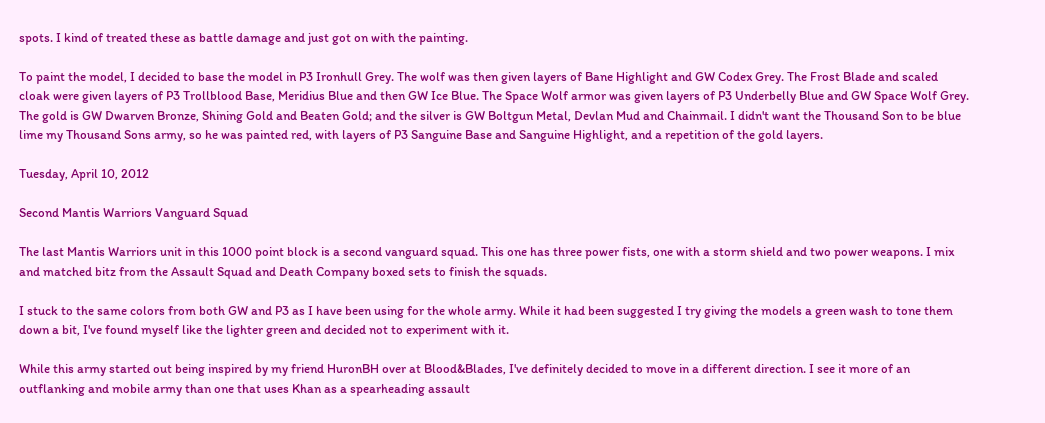spots. I kind of treated these as battle damage and just got on with the painting.

To paint the model, I decided to base the model in P3 Ironhull Grey. The wolf was then given layers of Bane Highlight and GW Codex Grey. The Frost Blade and scaled cloak were given layers of P3 Trollblood Base, Meridius Blue and then GW Ice Blue. The Space Wolf armor was given layers of P3 Underbelly Blue and GW Space Wolf Grey. The gold is GW Dwarven Bronze, Shining Gold and Beaten Gold; and the silver is GW Boltgun Metal, Devlan Mud and Chainmail. I didn't want the Thousand Son to be blue lime my Thousand Sons army, so he was painted red, with layers of P3 Sanguine Base and Sanguine Highlight, and a repetition of the gold layers.

Tuesday, April 10, 2012

Second Mantis Warriors Vanguard Squad

The last Mantis Warriors unit in this 1000 point block is a second vanguard squad. This one has three power fists, one with a storm shield and two power weapons. I mix and matched bitz from the Assault Squad and Death Company boxed sets to finish the squads.

I stuck to the same colors from both GW and P3 as I have been using for the whole army. While it had been suggested I try giving the models a green wash to tone them down a bit, I've found myself like the lighter green and decided not to experiment with it.

While this army started out being inspired by my friend HuronBH over at Blood&Blades, I've definitely decided to move in a different direction. I see it more of an outflanking and mobile army than one that uses Khan as a spearheading assault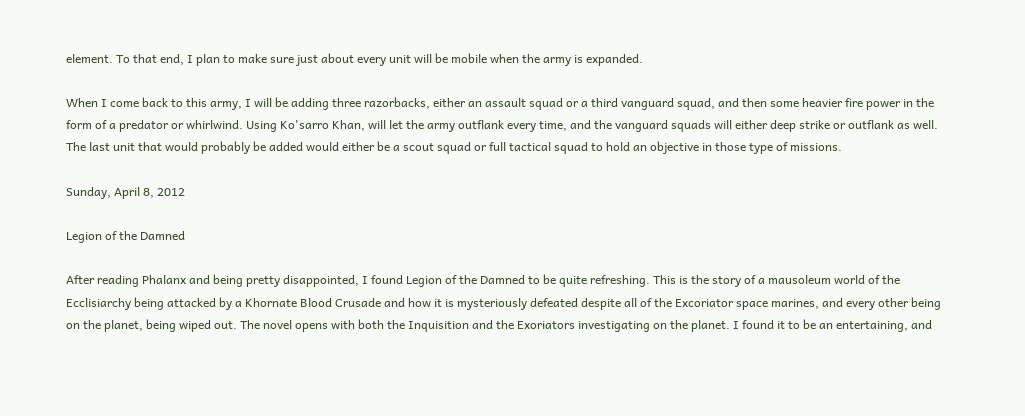element. To that end, I plan to make sure just about every unit will be mobile when the army is expanded.

When I come back to this army, I will be adding three razorbacks, either an assault squad or a third vanguard squad, and then some heavier fire power in the form of a predator or whirlwind. Using Ko'sarro Khan, will let the army outflank every time, and the vanguard squads will either deep strike or outflank as well. The last unit that would probably be added would either be a scout squad or full tactical squad to hold an objective in those type of missions.

Sunday, April 8, 2012

Legion of the Damned

After reading Phalanx and being pretty disappointed, I found Legion of the Damned to be quite refreshing. This is the story of a mausoleum world of the Ecclisiarchy being attacked by a Khornate Blood Crusade and how it is mysteriously defeated despite all of the Excoriator space marines, and every other being on the planet, being wiped out. The novel opens with both the Inquisition and the Exoriators investigating on the planet. I found it to be an entertaining, and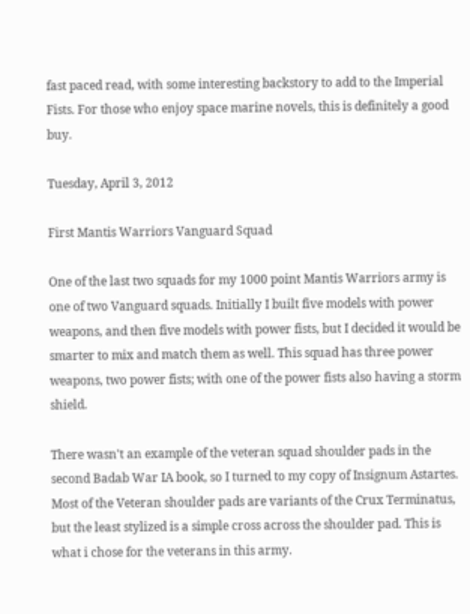fast paced read, with some interesting backstory to add to the Imperial Fists. For those who enjoy space marine novels, this is definitely a good buy.

Tuesday, April 3, 2012

First Mantis Warriors Vanguard Squad

One of the last two squads for my 1000 point Mantis Warriors army is one of two Vanguard squads. Initially I built five models with power weapons, and then five models with power fists, but I decided it would be smarter to mix and match them as well. This squad has three power weapons, two power fists; with one of the power fists also having a storm shield.

There wasn't an example of the veteran squad shoulder pads in the second Badab War IA book, so I turned to my copy of Insignum Astartes. Most of the Veteran shoulder pads are variants of the Crux Terminatus, but the least stylized is a simple cross across the shoulder pad. This is what i chose for the veterans in this army.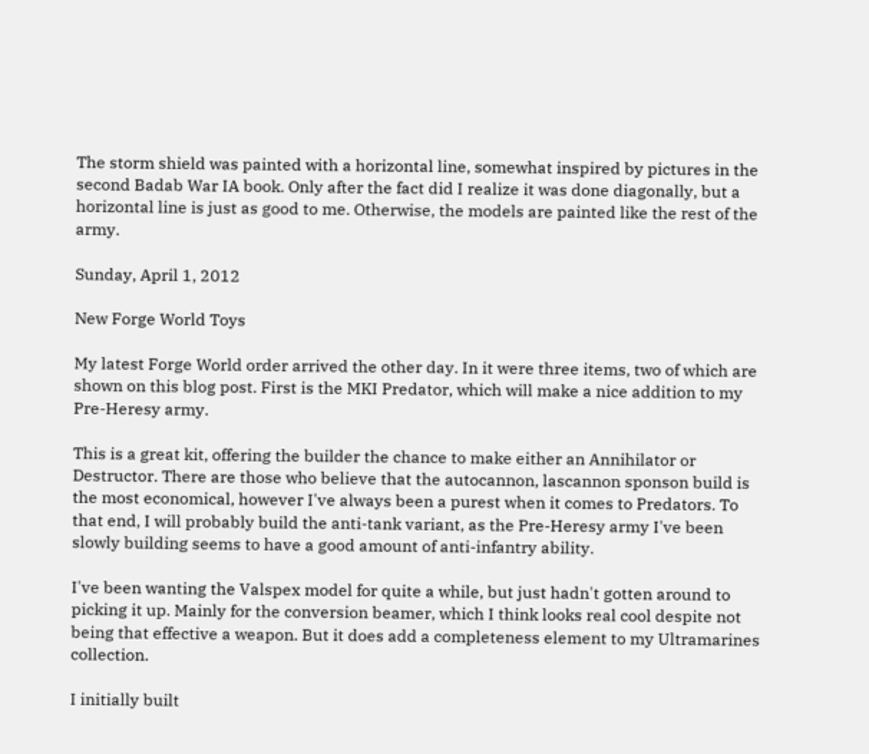The storm shield was painted with a horizontal line, somewhat inspired by pictures in the second Badab War IA book. Only after the fact did I realize it was done diagonally, but a horizontal line is just as good to me. Otherwise, the models are painted like the rest of the army.

Sunday, April 1, 2012

New Forge World Toys

My latest Forge World order arrived the other day. In it were three items, two of which are shown on this blog post. First is the MKI Predator, which will make a nice addition to my Pre-Heresy army.

This is a great kit, offering the builder the chance to make either an Annihilator or Destructor. There are those who believe that the autocannon, lascannon sponson build is the most economical, however I've always been a purest when it comes to Predators. To that end, I will probably build the anti-tank variant, as the Pre-Heresy army I've been slowly building seems to have a good amount of anti-infantry ability.

I've been wanting the Valspex model for quite a while, but just hadn't gotten around to picking it up. Mainly for the conversion beamer, which I think looks real cool despite not being that effective a weapon. But it does add a completeness element to my Ultramarines collection.

I initially built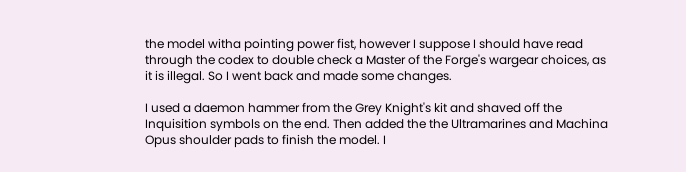the model witha pointing power fist, however I suppose I should have read through the codex to double check a Master of the Forge's wargear choices, as it is illegal. So I went back and made some changes.

I used a daemon hammer from the Grey Knight's kit and shaved off the Inquisition symbols on the end. Then added the the Ultramarines and Machina Opus shoulder pads to finish the model. I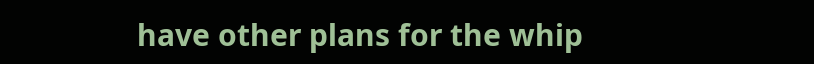have other plans for the whip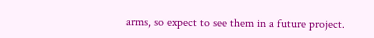arms, so expect to see them in a future project.